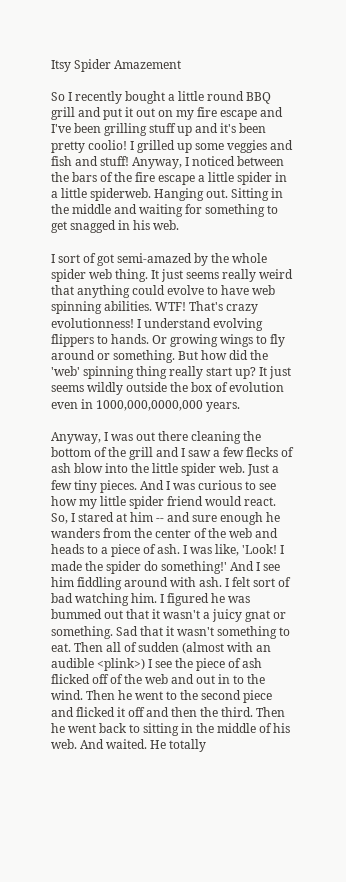Itsy Spider Amazement

So I recently bought a little round BBQ grill and put it out on my fire escape and I've been grilling stuff up and it's been pretty coolio! I grilled up some veggies and fish and stuff! Anyway, I noticed between the bars of the fire escape a little spider in a little spiderweb. Hanging out. Sitting in the middle and waiting for something to get snagged in his web.

I sort of got semi-amazed by the whole spider web thing. It just seems really weird that anything could evolve to have web spinning abilities. WTF! That's crazy evolutionness! I understand evolving flippers to hands. Or growing wings to fly around or something. But how did the 'web' spinning thing really start up? It just seems wildly outside the box of evolution even in 1000,000,0000,000 years.

Anyway, I was out there cleaning the bottom of the grill and I saw a few flecks of ash blow into the little spider web. Just a few tiny pieces. And I was curious to see how my little spider friend would react. So, I stared at him -- and sure enough he wanders from the center of the web and heads to a piece of ash. I was like, 'Look! I made the spider do something!' And I see him fiddling around with ash. I felt sort of bad watching him. I figured he was bummed out that it wasn't a juicy gnat or something. Sad that it wasn't something to eat. Then all of sudden (almost with an audible <plink>) I see the piece of ash flicked off of the web and out in to the wind. Then he went to the second piece and flicked it off and then the third. Then he went back to sitting in the middle of his web. And waited. He totally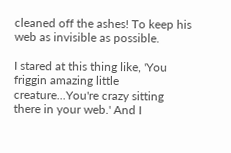cleaned off the ashes! To keep his web as invisible as possible.

I stared at this thing like, 'You friggin amazing little creature...You're crazy sitting there in your web.' And I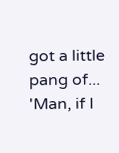got a little pang of... 'Man, if I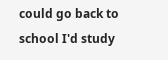could go back to school I'd study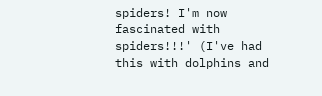spiders! I'm now fascinated with spiders!!!' (I've had this with dolphins and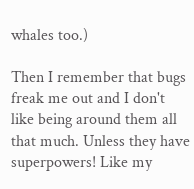whales too.)

Then I remember that bugs freak me out and I don't like being around them all that much. Unless they have superpowers! Like my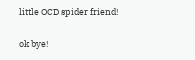little OCD spider friend!

ok bye!